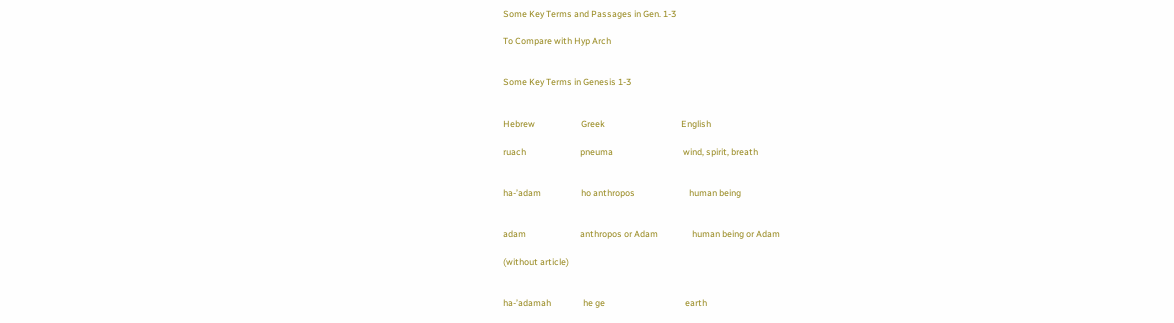Some Key Terms and Passages in Gen. 1-3

To Compare with Hyp Arch


Some Key Terms in Genesis 1-3


Hebrew                       Greek                                      English

ruach                           pneuma                                   wind, spirit, breath


ha-’adam                    ho anthropos                           human being


adam                           anthropos or Adam                 human being or Adam

(without article)


ha-’adamah                he ge                                        earth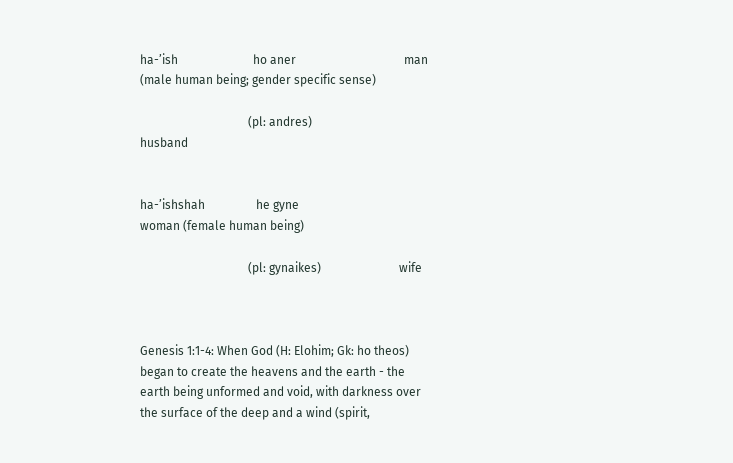ha-’ish                         ho aner                                    man (male human being; gender specific sense)

                                    (pl: andres)                             husband


ha-’ishshah                 he gyne                                    woman (female human being)

                                    (pl: gynaikes)                          wife



Genesis 1:1-4: When God (H: Elohim; Gk: ho theos) began to create the heavens and the earth - the earth being unformed and void, with darkness over the surface of the deep and a wind (spirit,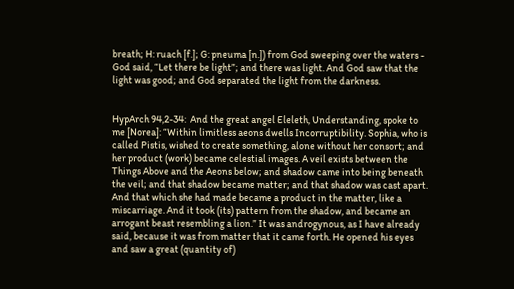breath; H: ruach [f.]; G: pneuma [n.]) from God sweeping over the waters -  God said, “Let there be light”; and there was light. And God saw that the light was good; and God separated the light from the darkness.


HypArch 94,2-34:  And the great angel Eleleth, Understanding, spoke to me [Norea]: “Within limitless aeons dwells Incorruptibility. Sophia, who is called Pistis, wished to create something, alone without her consort; and her product (work) became celestial images. A veil exists between the Things Above and the Aeons below; and shadow came into being beneath the veil; and that shadow became matter; and that shadow was cast apart. And that which she had made became a product in the matter, like a miscarriage. And it took (its) pattern from the shadow, and became an arrogant beast resembling a lion.” It was androgynous, as I have already said, because it was from matter that it came forth. He opened his eyes and saw a great (quantity of)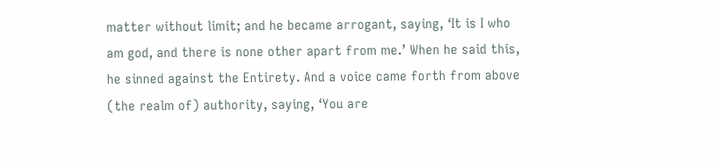matter without limit; and he became arrogant, saying, ‘It is I who am god, and there is none other apart from me.’ When he said this, he sinned against the Entirety. And a voice came forth from above (the realm of) authority, saying, ‘You are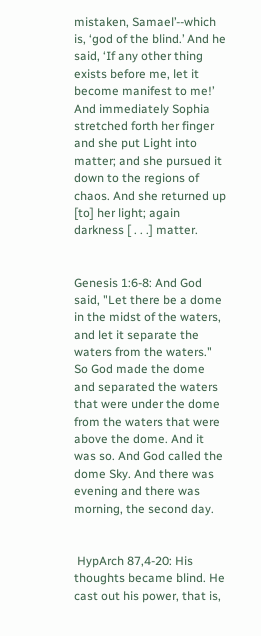mistaken, Samael’--which is, ‘god of the blind.’ And he said, ‘If any other thing exists before me, let it become manifest to me!’ And immediately Sophia stretched forth her finger and she put Light into matter; and she pursued it down to the regions of chaos. And she returned up [to] her light; again darkness [ . . .] matter.


Genesis 1:6-8: And God said, "Let there be a dome in the midst of the waters, and let it separate the waters from the waters." So God made the dome and separated the waters that were under the dome from the waters that were above the dome. And it was so. And God called the dome Sky. And there was evening and there was morning, the second day.


 HypArch 87,4-20: His thoughts became blind. He cast out his power, that is,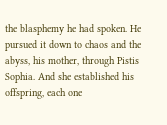the blasphemy he had spoken. He pursued it down to chaos and the abyss, his mother, through Pistis Sophia. And she established his offspring, each one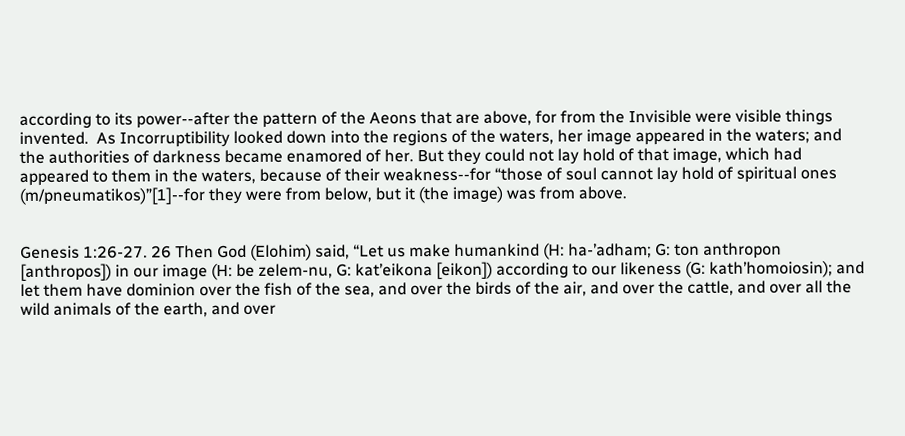according to its power--after the pattern of the Aeons that are above, for from the Invisible were visible things invented.  As Incorruptibility looked down into the regions of the waters, her image appeared in the waters; and the authorities of darkness became enamored of her. But they could not lay hold of that image, which had appeared to them in the waters, because of their weakness--for “those of soul cannot lay hold of spiritual ones (m/pneumatikos)”[1]--for they were from below, but it (the image) was from above.


Genesis 1:26-27. 26 Then God (Elohim) said, “Let us make humankind (H: ha-’adham; G: ton anthropon [anthropos]) in our image (H: be zelem-nu, G: kat’eikona [eikon]) according to our likeness (G: kath’homoiosin); and let them have dominion over the fish of the sea, and over the birds of the air, and over the cattle, and over all the wild animals of the earth, and over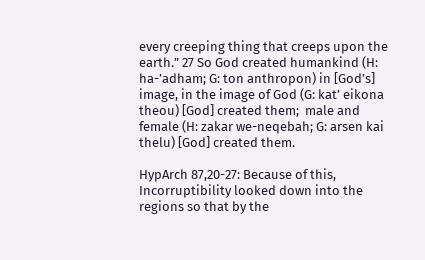every creeping thing that creeps upon the earth.” 27 So God created humankind (H: ha-’adham; G: ton anthropon) in [God’s] image, in the image of God (G: kat’ eikona theou) [God] created them;  male and female (H: zakar we-neqebah; G: arsen kai thelu) [God] created them.

HypArch 87,20-27: Because of this, Incorruptibility looked down into the regions so that by the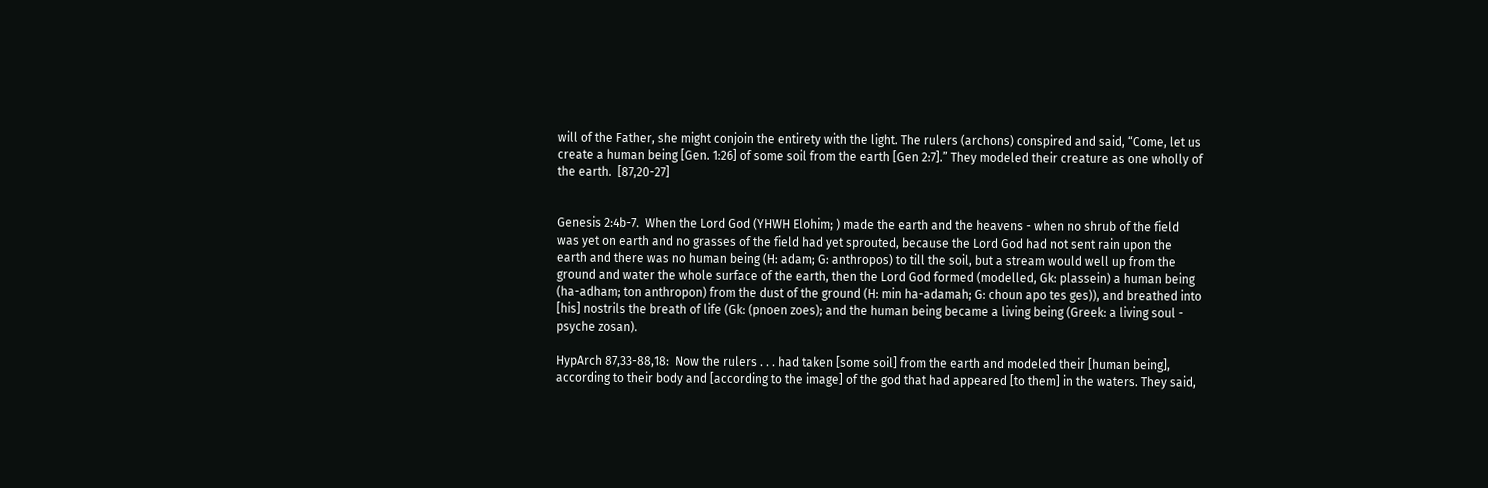will of the Father, she might conjoin the entirety with the light. The rulers (archons) conspired and said, “Come, let us create a human being [Gen. 1:26] of some soil from the earth [Gen 2:7].” They modeled their creature as one wholly of the earth.  [87,20-27]


Genesis 2:4b-7.  When the Lord God (YHWH Elohim; ) made the earth and the heavens - when no shrub of the field was yet on earth and no grasses of the field had yet sprouted, because the Lord God had not sent rain upon the earth and there was no human being (H: adam; G: anthropos) to till the soil, but a stream would well up from the ground and water the whole surface of the earth, then the Lord God formed (modelled, Gk: plassein) a human being (ha-adham; ton anthropon) from the dust of the ground (H: min ha-adamah; G: choun apo tes ges)), and breathed into [his] nostrils the breath of life (Gk: (pnoen zoes); and the human being became a living being (Greek: a living soul - psyche zosan).

HypArch 87,33-88,18:  Now the rulers . . . had taken [some soil] from the earth and modeled their [human being], according to their body and [according to the image] of the god that had appeared [to them] in the waters. They said,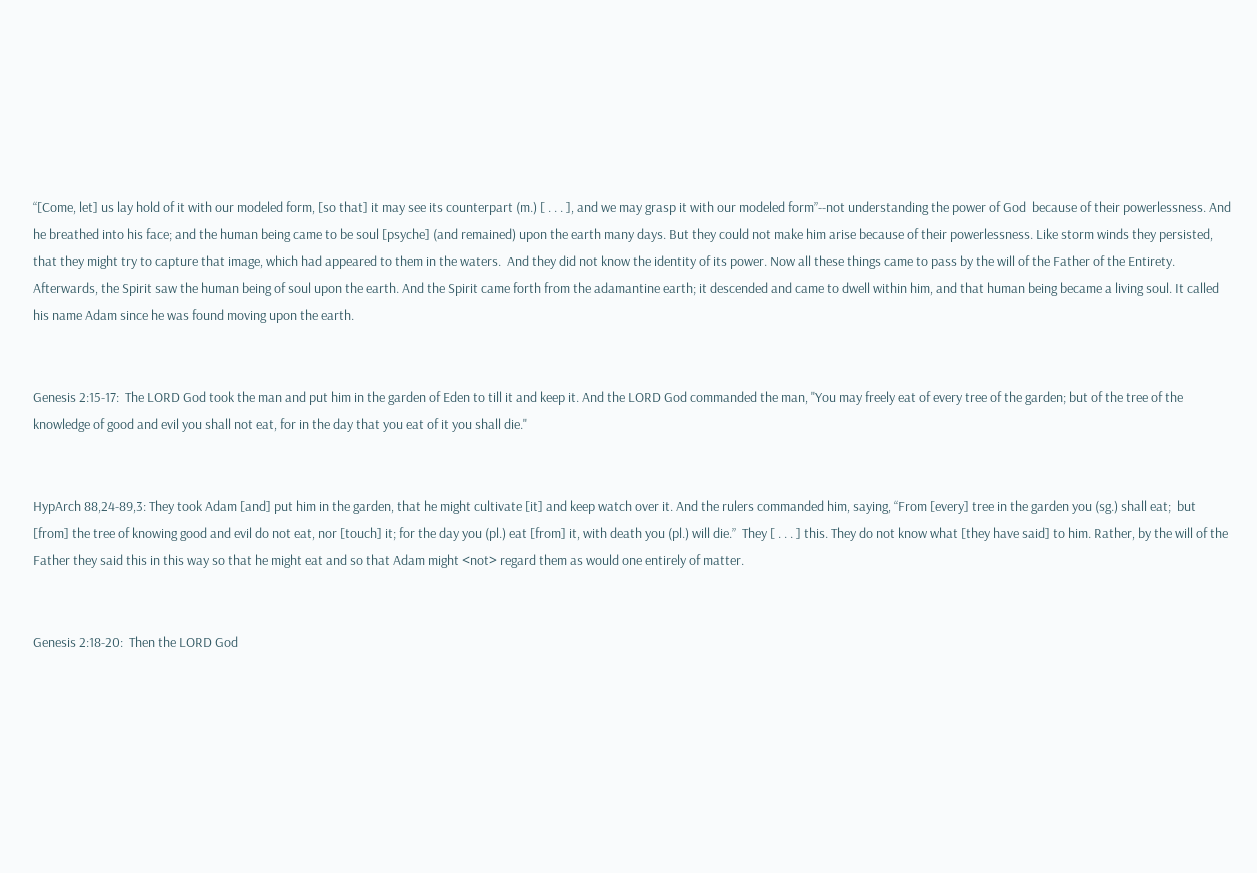“[Come, let] us lay hold of it with our modeled form, [so that] it may see its counterpart (m.) [ . . . ], and we may grasp it with our modeled form”--not understanding the power of God  because of their powerlessness. And he breathed into his face; and the human being came to be soul [psyche] (and remained) upon the earth many days. But they could not make him arise because of their powerlessness. Like storm winds they persisted, that they might try to capture that image, which had appeared to them in the waters.  And they did not know the identity of its power. Now all these things came to pass by the will of the Father of the Entirety. Afterwards, the Spirit saw the human being of soul upon the earth. And the Spirit came forth from the adamantine earth; it descended and came to dwell within him, and that human being became a living soul. It called his name Adam since he was found moving upon the earth.


Genesis 2:15-17:  The LORD God took the man and put him in the garden of Eden to till it and keep it. And the LORD God commanded the man, "You may freely eat of every tree of the garden; but of the tree of the knowledge of good and evil you shall not eat, for in the day that you eat of it you shall die."


HypArch 88,24-89,3: They took Adam [and] put him in the garden, that he might cultivate [it] and keep watch over it. And the rulers commanded him, saying, “From [every] tree in the garden you (sg.) shall eat;  but [from] the tree of knowing good and evil do not eat, nor [touch] it; for the day you (pl.) eat [from] it, with death you (pl.) will die.”  They [ . . . ] this. They do not know what [they have said] to him. Rather, by the will of the Father they said this in this way so that he might eat and so that Adam might <not> regard them as would one entirely of matter.


Genesis 2:18-20:  Then the LORD God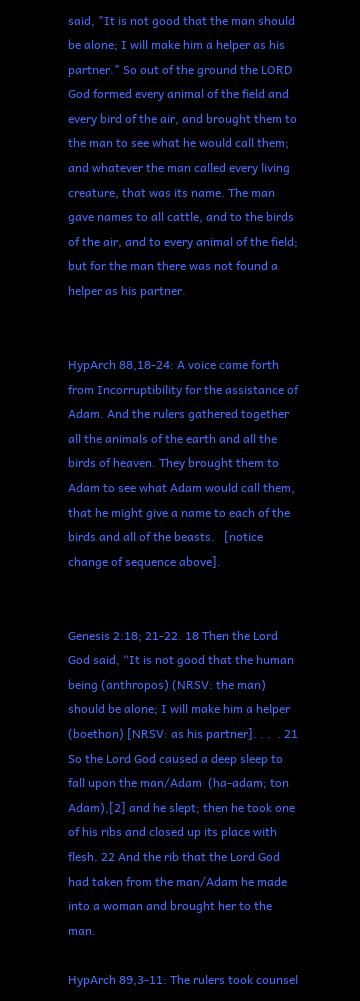said, "It is not good that the man should be alone; I will make him a helper as his partner." So out of the ground the LORD God formed every animal of the field and every bird of the air, and brought them to the man to see what he would call them; and whatever the man called every living creature, that was its name. The man gave names to all cattle, and to the birds of the air, and to every animal of the field; but for the man there was not found a helper as his partner.


HypArch 88,18-24: A voice came forth from Incorruptibility for the assistance of Adam. And the rulers gathered together all the animals of the earth and all the birds of heaven. They brought them to Adam to see what Adam would call them, that he might give a name to each of the birds and all of the beasts.   [notice change of sequence above].


Genesis 2:18; 21-22. 18 Then the Lord God said, “It is not good that the human being (anthropos) (NRSV: the man) should be alone; I will make him a helper (boethon) [NRSV: as his partner]. . .  . 21  So the Lord God caused a deep sleep to fall upon the man/Adam  (ha-adam; ton Adam),[2] and he slept; then he took one of his ribs and closed up its place with flesh. 22 And the rib that the Lord God had taken from the man/Adam he made into a woman and brought her to the man.

HypArch 89,3-11: The rulers took counsel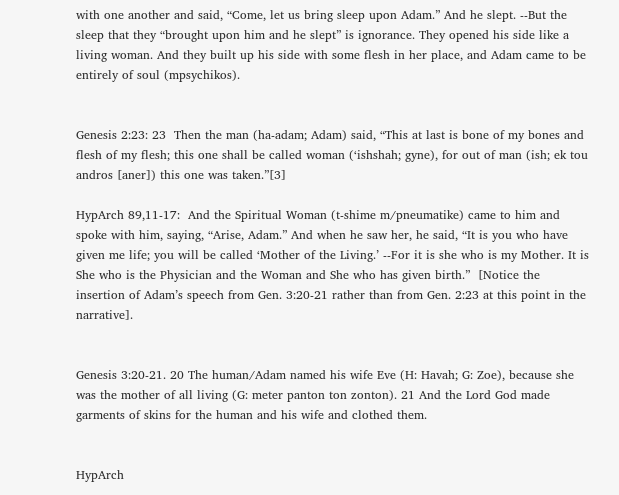with one another and said, “Come, let us bring sleep upon Adam.” And he slept. --But the sleep that they “brought upon him and he slept” is ignorance. They opened his side like a living woman. And they built up his side with some flesh in her place, and Adam came to be entirely of soul (mpsychikos).


Genesis 2:23: 23  Then the man (ha-adam; Adam) said, “This at last is bone of my bones and flesh of my flesh; this one shall be called woman (‘ishshah; gyne), for out of man (ish; ek tou andros [aner]) this one was taken.”[3]

HypArch 89,11-17:  And the Spiritual Woman (t-shime m/pneumatike) came to him and spoke with him, saying, “Arise, Adam.” And when he saw her, he said, “It is you who have given me life; you will be called ‘Mother of the Living.’ --For it is she who is my Mother. It is She who is the Physician and the Woman and She who has given birth.”  [Notice the insertion of Adam’s speech from Gen. 3:20-21 rather than from Gen. 2:23 at this point in the narrative].


Genesis 3:20-21. 20 The human/Adam named his wife Eve (H: Havah; G: Zoe), because she was the mother of all living (G: meter panton ton zonton). 21 And the Lord God made garments of skins for the human and his wife and clothed them.


HypArch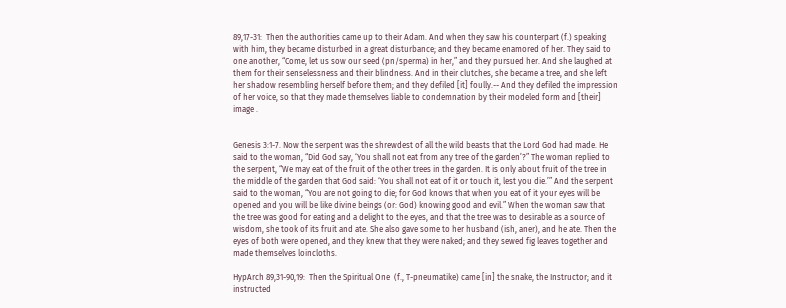89,17-31:  Then the authorities came up to their Adam. And when they saw his counterpart (f.) speaking with him, they became disturbed in a great disturbance; and they became enamored of her. They said to one another, “Come, let us sow our seed (pn/sperma) in her,” and they pursued her. And she laughed at them for their senselessness and their blindness. And in their clutches, she became a tree, and she left her shadow resembling herself before them; and they defiled [it] foully.-- And they defiled the impression of her voice, so that they made themselves liable to condemnation by their modeled form and [their] image .


Genesis 3:1-7. Now the serpent was the shrewdest of all the wild beasts that the Lord God had made. He said to the woman, “Did God say, ‘You shall not eat from any tree of the garden’?” The woman replied to the serpent, “We may eat of the fruit of the other trees in the garden. It is only about fruit of the tree in the middle of the garden that God said: ‘You shall not eat of it or touch it, lest you die.’” And the serpent said to the woman, “You are not going to die; for God knows that when you eat of it your eyes will be opened and you will be like divine beings (or: God) knowing good and evil.” When the woman saw that the tree was good for eating and a delight to the eyes, and that the tree was to desirable as a source of wisdom, she took of its fruit and ate. She also gave some to her husband (ish, aner), and he ate. Then the eyes of both were opened, and they knew that they were naked; and they sewed fig leaves together and made themselves loincloths.

HypArch 89,31-90,19:  Then the Spiritual One  (f., T-pneumatike) came [in] the snake, the Instructor; and it instructed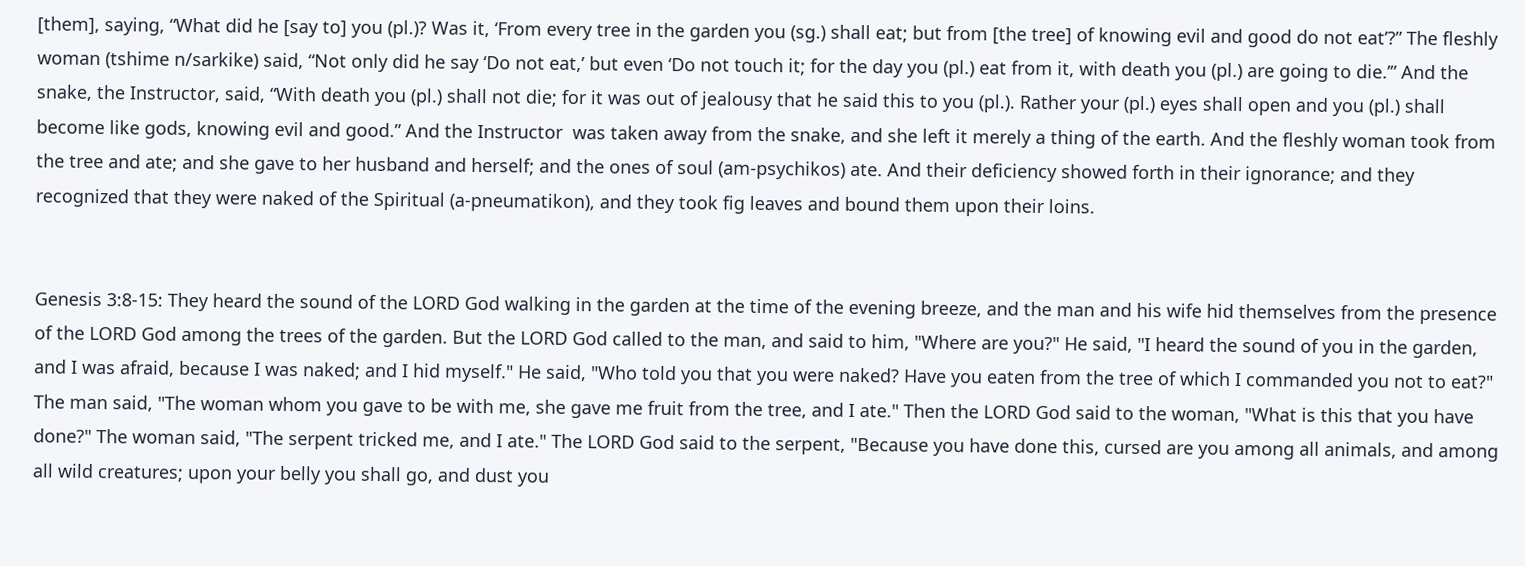[them], saying, “What did he [say to] you (pl.)? Was it, ‘From every tree in the garden you (sg.) shall eat; but from [the tree] of knowing evil and good do not eat’?” The fleshly woman (tshime n/sarkike) said, “Not only did he say ‘Do not eat,’ but even ‘Do not touch it; for the day you (pl.) eat from it, with death you (pl.) are going to die.’” And the snake, the Instructor, said, “With death you (pl.) shall not die; for it was out of jealousy that he said this to you (pl.). Rather your (pl.) eyes shall open and you (pl.) shall become like gods, knowing evil and good.” And the Instructor  was taken away from the snake, and she left it merely a thing of the earth. And the fleshly woman took from the tree and ate; and she gave to her husband and herself; and the ones of soul (am-psychikos) ate. And their deficiency showed forth in their ignorance; and they recognized that they were naked of the Spiritual (a-pneumatikon), and they took fig leaves and bound them upon their loins.


Genesis 3:8-15: They heard the sound of the LORD God walking in the garden at the time of the evening breeze, and the man and his wife hid themselves from the presence of the LORD God among the trees of the garden. But the LORD God called to the man, and said to him, "Where are you?" He said, "I heard the sound of you in the garden, and I was afraid, because I was naked; and I hid myself." He said, "Who told you that you were naked? Have you eaten from the tree of which I commanded you not to eat?" The man said, "The woman whom you gave to be with me, she gave me fruit from the tree, and I ate." Then the LORD God said to the woman, "What is this that you have done?" The woman said, "The serpent tricked me, and I ate." The LORD God said to the serpent, "Because you have done this, cursed are you among all animals, and among all wild creatures; upon your belly you shall go, and dust you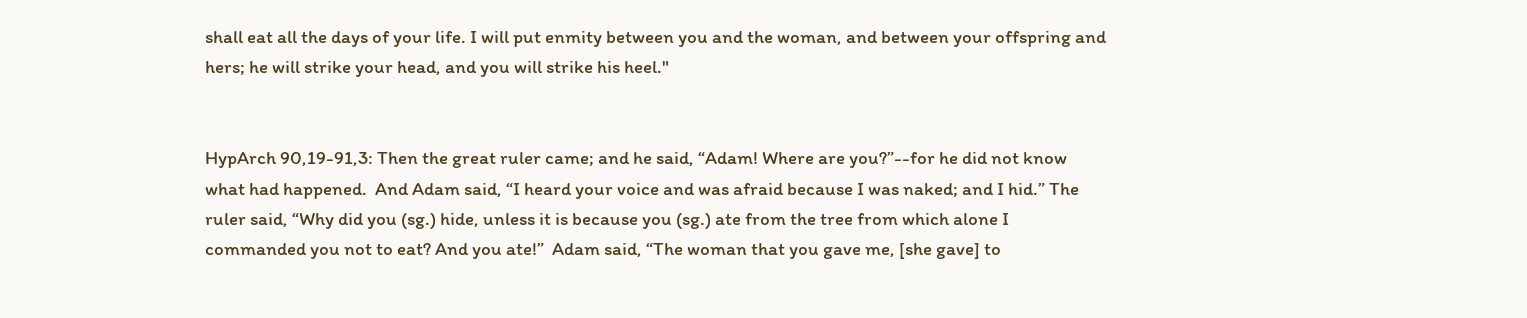shall eat all the days of your life. I will put enmity between you and the woman, and between your offspring and hers; he will strike your head, and you will strike his heel."


HypArch 90,19-91,3: Then the great ruler came; and he said, “Adam! Where are you?”--for he did not know what had happened.  And Adam said, “I heard your voice and was afraid because I was naked; and I hid.” The ruler said, “Why did you (sg.) hide, unless it is because you (sg.) ate from the tree from which alone I commanded you not to eat? And you ate!”  Adam said, “The woman that you gave me, [she gave] to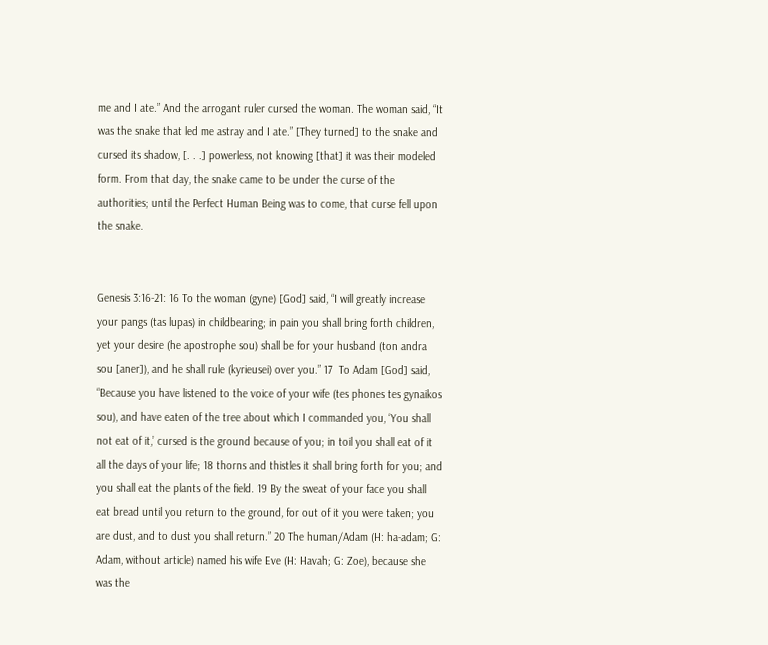me and I ate.” And the arrogant ruler cursed the woman. The woman said, “It was the snake that led me astray and I ate.” [They turned] to the snake and cursed its shadow, [. . .] powerless, not knowing [that] it was their modeled form. From that day, the snake came to be under the curse of the authorities; until the Perfect Human Being was to come, that curse fell upon the snake.


Genesis 3:16-21: 16 To the woman (gyne) [God] said, “I will greatly increase your pangs (tas lupas) in childbearing; in pain you shall bring forth children, yet your desire (he apostrophe sou) shall be for your husband (ton andra sou [aner]), and he shall rule (kyrieusei) over you.” 17  To Adam [God] said, “Because you have listened to the voice of your wife (tes phones tes gynaikos sou), and have eaten of the tree about which I commanded you, ‘You shall not eat of it,’ cursed is the ground because of you; in toil you shall eat of it all the days of your life; 18 thorns and thistles it shall bring forth for you; and you shall eat the plants of the field. 19 By the sweat of your face you shall eat bread until you return to the ground, for out of it you were taken; you are dust, and to dust you shall return.” 20 The human/Adam (H: ha-adam; G: Adam, without article) named his wife Eve (H: Havah; G: Zoe), because she was the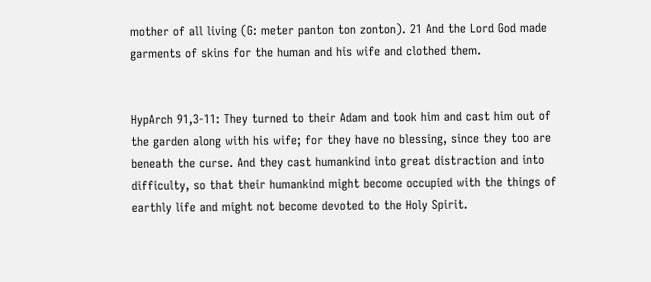mother of all living (G: meter panton ton zonton). 21 And the Lord God made garments of skins for the human and his wife and clothed them.


HypArch 91,3-11: They turned to their Adam and took him and cast him out of the garden along with his wife; for they have no blessing, since they too are beneath the curse. And they cast humankind into great distraction and into difficulty, so that their humankind might become occupied with the things of earthly life and might not become devoted to the Holy Spirit.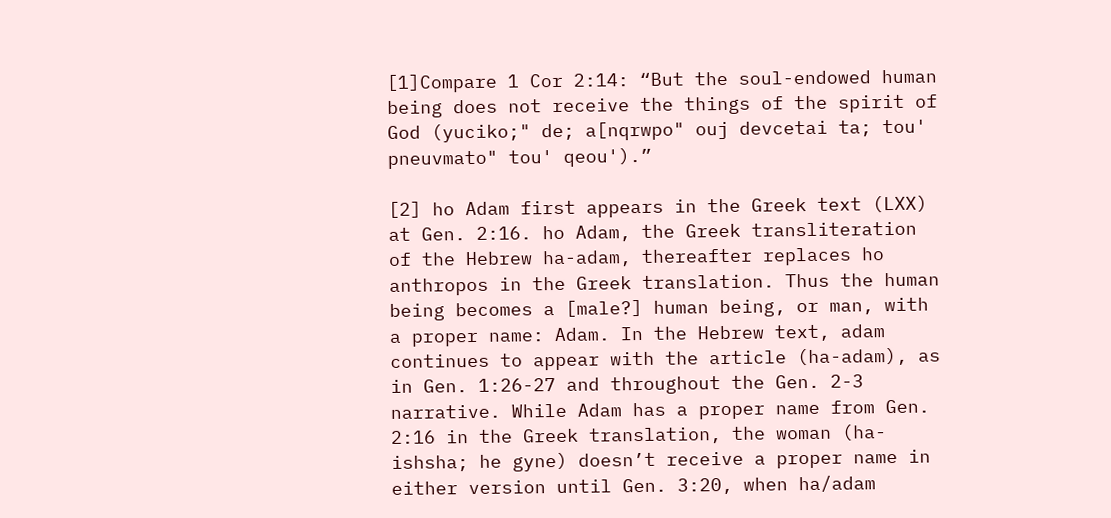[1]Compare 1 Cor 2:14: “But the soul-endowed human being does not receive the things of the spirit of God (yuciko;" de; a[nqrwpo" ouj devcetai ta; tou' pneuvmato" tou' qeou').”

[2] ho Adam first appears in the Greek text (LXX) at Gen. 2:16. ho Adam, the Greek transliteration of the Hebrew ha-adam, thereafter replaces ho anthropos in the Greek translation. Thus the human being becomes a [male?] human being, or man, with a proper name: Adam. In the Hebrew text, adam continues to appear with the article (ha-adam), as in Gen. 1:26-27 and throughout the Gen. 2-3 narrative. While Adam has a proper name from Gen. 2:16 in the Greek translation, the woman (ha-ishsha; he gyne) doesn’t receive a proper name in either version until Gen. 3:20, when ha/adam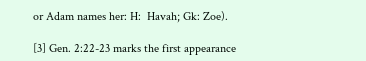or Adam names her: H:  Havah; Gk: Zoe).

[3] Gen. 2:22-23 marks the first appearance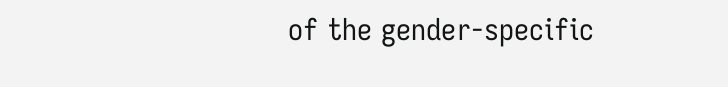of the gender-specific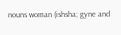nouns woman (ishsha; gyne and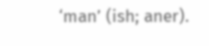‘man’ (ish; aner).